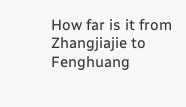How far is it from Zhangjiajie to Fenghuang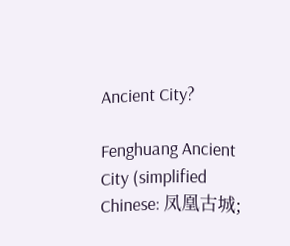Ancient City?

Fenghuang Ancient City (simplified Chinese: 凤凰古城;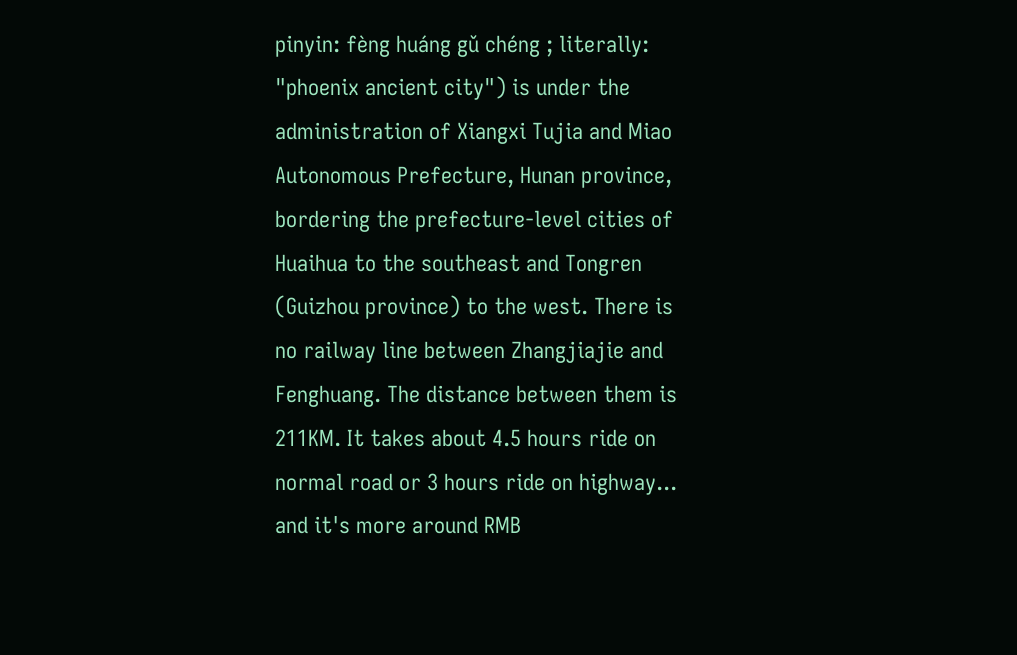pinyin: fèng huáng gǔ chéng ; literally: "phoenix ancient city") is under the administration of Xiangxi Tujia and Miao Autonomous Prefecture, Hunan province, bordering the prefecture-level cities of Huaihua to the southeast and Tongren (Guizhou province) to the west. There is no railway line between Zhangjiajie and Fenghuang. The distance between them is 211KM. It takes about 4.5 hours ride on normal road or 3 hours ride on highway... and it's more around RMB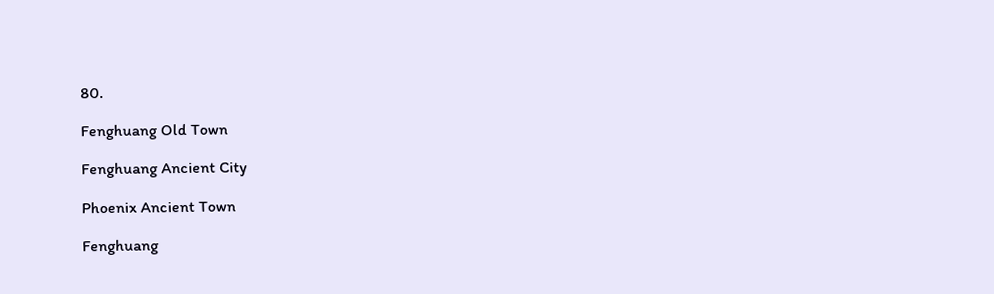80.

Fenghuang Old Town

Fenghuang Ancient City

Phoenix Ancient Town

Fenghuang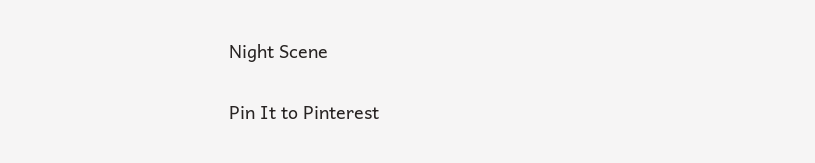Night Scene

Pin It to Pinterest